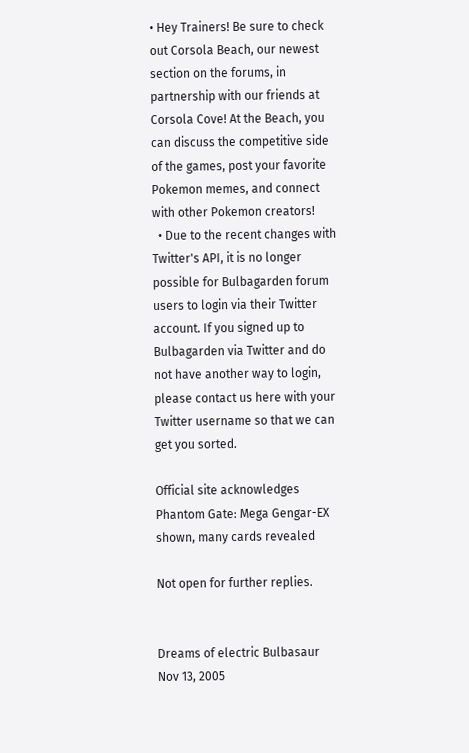• Hey Trainers! Be sure to check out Corsola Beach, our newest section on the forums, in partnership with our friends at Corsola Cove! At the Beach, you can discuss the competitive side of the games, post your favorite Pokemon memes, and connect with other Pokemon creators!
  • Due to the recent changes with Twitter's API, it is no longer possible for Bulbagarden forum users to login via their Twitter account. If you signed up to Bulbagarden via Twitter and do not have another way to login, please contact us here with your Twitter username so that we can get you sorted.

Official site acknowledges Phantom Gate: Mega Gengar-EX shown, many cards revealed

Not open for further replies.


Dreams of electric Bulbasaur
Nov 13, 2005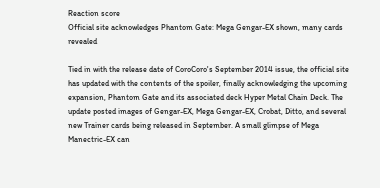Reaction score
Official site acknowledges Phantom Gate: Mega Gengar-EX shown, many cards revealed

Tied in with the release date of CoroCoro's September 2014 issue, the official site has updated with the contents of the spoiler, finally acknowledging the upcoming expansion, Phantom Gate and its associated deck Hyper Metal Chain Deck. The update posted images of Gengar-EX, Mega Gengar-EX, Crobat, Ditto, and several new Trainer cards being released in September. A small glimpse of Mega Manectric-EX can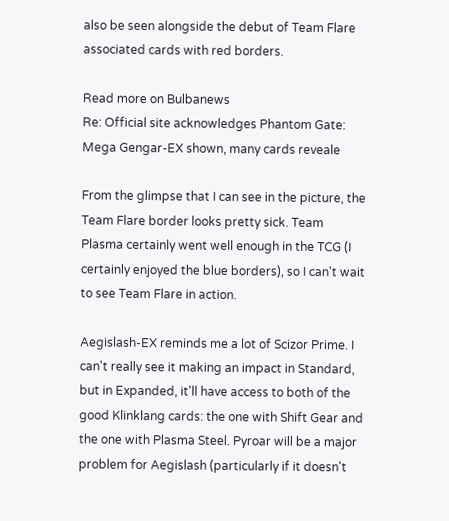also be seen alongside the debut of Team Flare associated cards with red borders.

Read more on Bulbanews
Re: Official site acknowledges Phantom Gate: Mega Gengar-EX shown, many cards reveale

From the glimpse that I can see in the picture, the Team Flare border looks pretty sick. Team Plasma certainly went well enough in the TCG (I certainly enjoyed the blue borders), so I can't wait to see Team Flare in action.

Aegislash-EX reminds me a lot of Scizor Prime. I can't really see it making an impact in Standard, but in Expanded, it'll have access to both of the good Klinklang cards: the one with Shift Gear and the one with Plasma Steel. Pyroar will be a major problem for Aegislash (particularly if it doesn't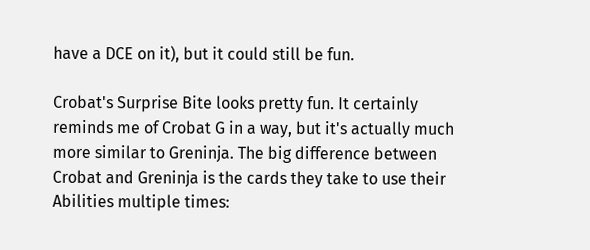have a DCE on it), but it could still be fun.

Crobat's Surprise Bite looks pretty fun. It certainly reminds me of Crobat G in a way, but it's actually much more similar to Greninja. The big difference between Crobat and Greninja is the cards they take to use their Abilities multiple times: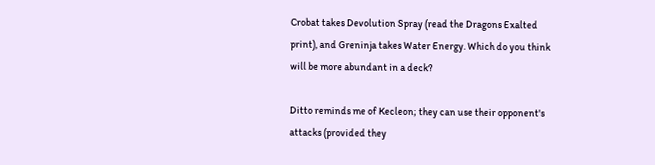Crobat takes Devolution Spray (read the Dragons Exalted print), and Greninja takes Water Energy. Which do you think will be more abundant in a deck?

Ditto reminds me of Kecleon; they can use their opponent's attacks (provided they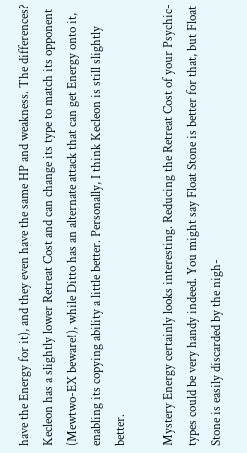have the Energy for it), and they even have the same HP and weakness. The differences? Kecleon has a slightly lower Retreat Cost and can change its type to match its opponent (Mewtwo-EX beware!), while Ditto has an alternate attack that can get Energy onto it, enabling its copying ability a little better. Personally, I think Kecleon is still slightly better.

Mystery Energy certainly looks interesting. Reducing the Retreat Cost of your Psychic-types could be very handy indeed. You might say Float Stone is better for that, but Float Stone is easily discarded by the nigh-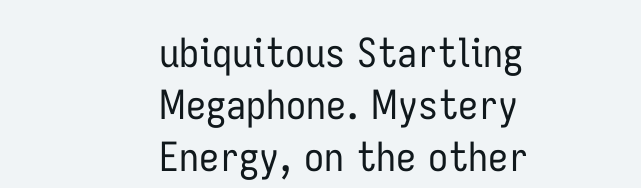ubiquitous Startling Megaphone. Mystery Energy, on the other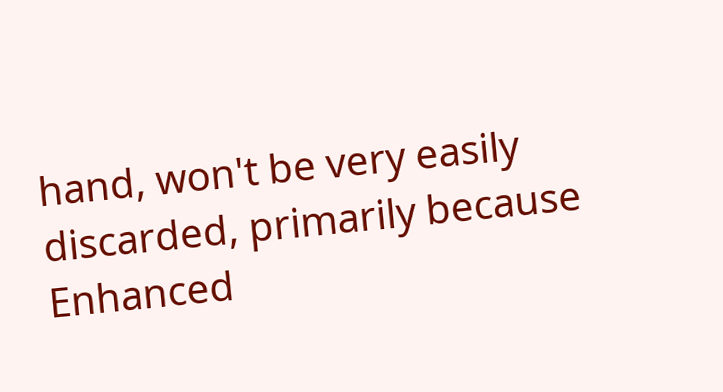hand, won't be very easily discarded, primarily because Enhanced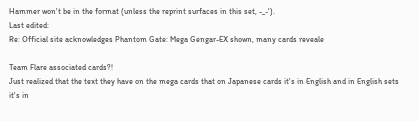Hammer won't be in the format (unless the reprint surfaces in this set, -_-').
Last edited:
Re: Official site acknowledges Phantom Gate: Mega Gengar-EX shown, many cards reveale

Team Flare associated cards?!
Just realized that the text they have on the mega cards that on Japanese cards it's in English and in English sets it's in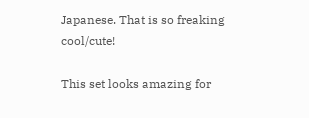Japanese. That is so freaking cool/cute!

This set looks amazing for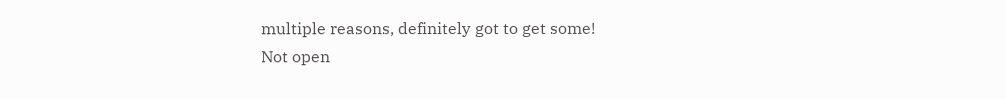multiple reasons, definitely got to get some!
Not open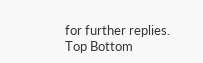for further replies.
Top Bottom